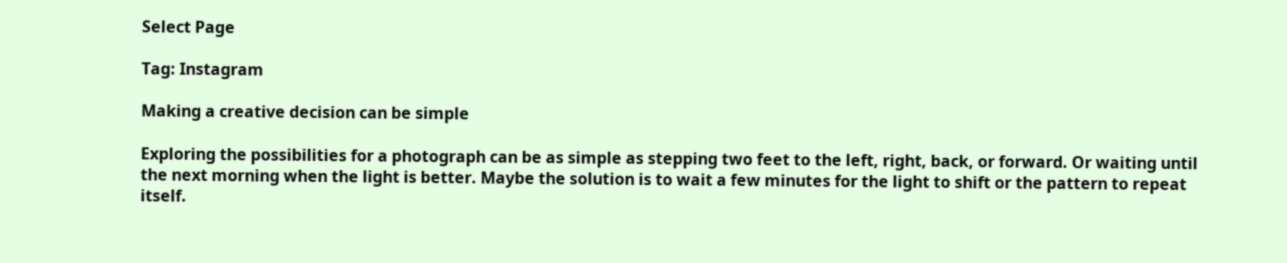Select Page

Tag: Instagram

Making a creative decision can be simple

Exploring the possibilities for a photograph can be as simple as stepping two feet to the left, right, back, or forward. Or waiting until the next morning when the light is better. Maybe the solution is to wait a few minutes for the light to shift or the pattern to repeat itself.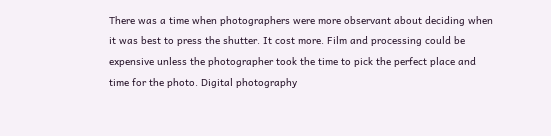There was a time when photographers were more observant about deciding when it was best to press the shutter. It cost more. Film and processing could be expensive unless the photographer took the time to pick the perfect place and time for the photo. Digital photography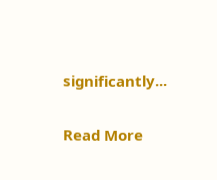significantly...

Read More